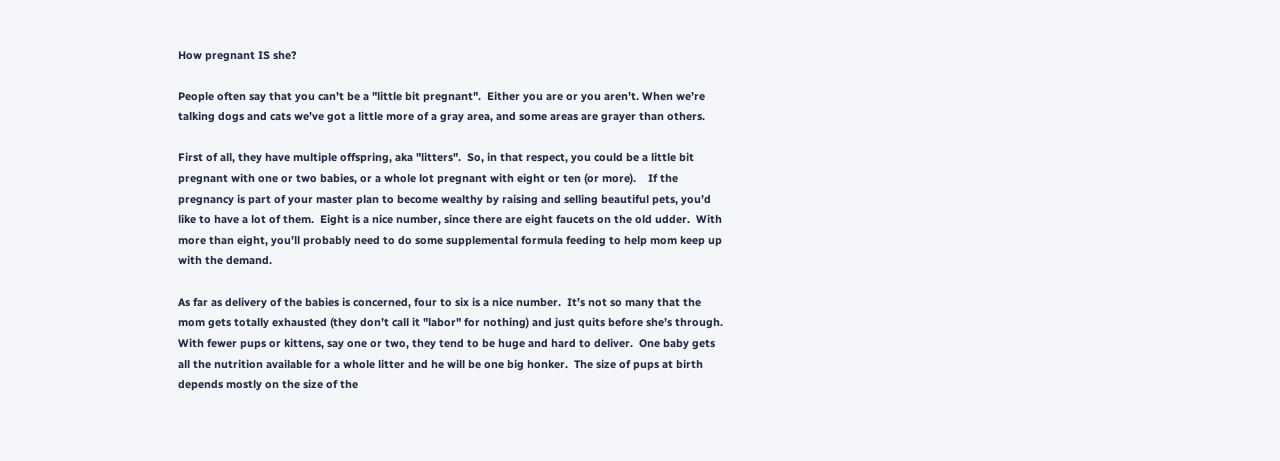How pregnant IS she?

People often say that you can’t be a "little bit pregnant".  Either you are or you aren’t. When we’re talking dogs and cats we’ve got a little more of a gray area, and some areas are grayer than others.

First of all, they have multiple offspring, aka "litters".  So, in that respect, you could be a little bit pregnant with one or two babies, or a whole lot pregnant with eight or ten (or more).    If the pregnancy is part of your master plan to become wealthy by raising and selling beautiful pets, you’d like to have a lot of them.  Eight is a nice number, since there are eight faucets on the old udder.  With more than eight, you’ll probably need to do some supplemental formula feeding to help mom keep up with the demand.

As far as delivery of the babies is concerned, four to six is a nice number.  It’s not so many that the mom gets totally exhausted (they don’t call it "labor" for nothing) and just quits before she’s through.  With fewer pups or kittens, say one or two, they tend to be huge and hard to deliver.  One baby gets all the nutrition available for a whole litter and he will be one big honker.  The size of pups at birth depends mostly on the size of the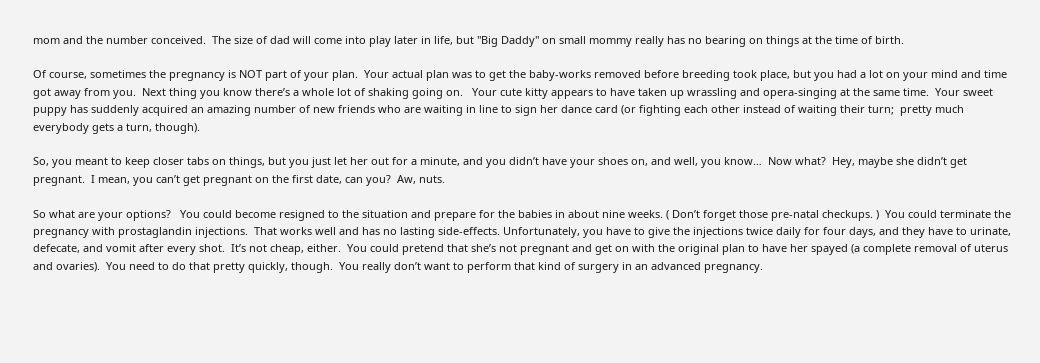mom and the number conceived.  The size of dad will come into play later in life, but "Big Daddy" on small mommy really has no bearing on things at the time of birth.

Of course, sometimes the pregnancy is NOT part of your plan.  Your actual plan was to get the baby-works removed before breeding took place, but you had a lot on your mind and time got away from you.  Next thing you know there’s a whole lot of shaking going on.   Your cute kitty appears to have taken up wrassling and opera-singing at the same time.  Your sweet puppy has suddenly acquired an amazing number of new friends who are waiting in line to sign her dance card (or fighting each other instead of waiting their turn;  pretty much everybody gets a turn, though).

So, you meant to keep closer tabs on things, but you just let her out for a minute, and you didn’t have your shoes on, and well, you know…  Now what?  Hey, maybe she didn’t get pregnant.  I mean, you can’t get pregnant on the first date, can you?  Aw, nuts.

So what are your options?   You could become resigned to the situation and prepare for the babies in about nine weeks. ( Don’t forget those pre-natal checkups. )  You could terminate the pregnancy with prostaglandin injections.  That works well and has no lasting side-effects. Unfortunately, you have to give the injections twice daily for four days, and they have to urinate, defecate, and vomit after every shot.  It’s not cheap, either.  You could pretend that she’s not pregnant and get on with the original plan to have her spayed (a complete removal of uterus and ovaries).  You need to do that pretty quickly, though.  You really don’t want to perform that kind of surgery in an advanced pregnancy.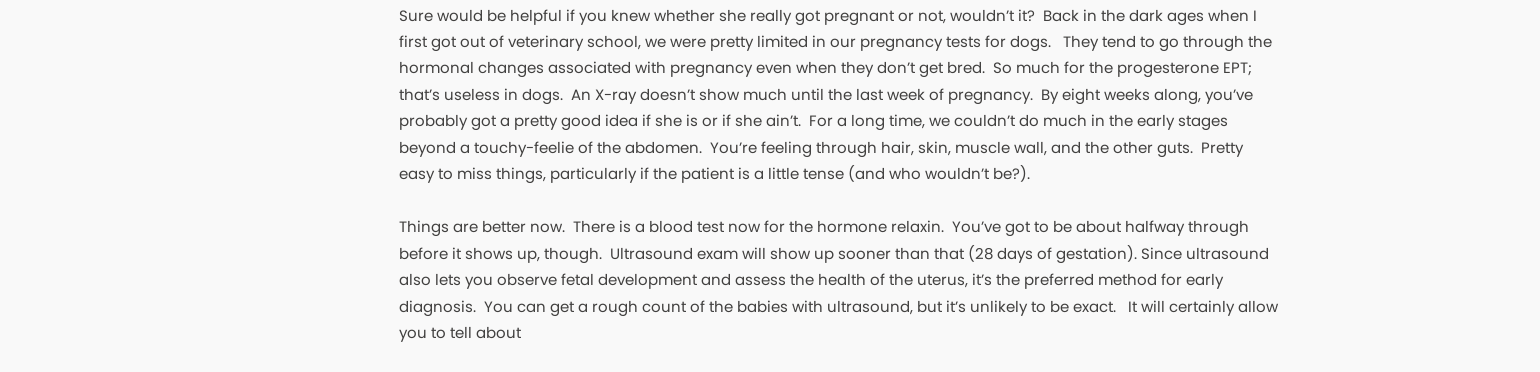Sure would be helpful if you knew whether she really got pregnant or not, wouldn’t it?  Back in the dark ages when I first got out of veterinary school, we were pretty limited in our pregnancy tests for dogs.   They tend to go through the hormonal changes associated with pregnancy even when they don’t get bred.  So much for the progesterone EPT; that’s useless in dogs.  An X-ray doesn’t show much until the last week of pregnancy.  By eight weeks along, you’ve probably got a pretty good idea if she is or if she ain’t.  For a long time, we couldn’t do much in the early stages beyond a touchy-feelie of the abdomen.  You’re feeling through hair, skin, muscle wall, and the other guts.  Pretty easy to miss things, particularly if the patient is a little tense (and who wouldn’t be?).

Things are better now.  There is a blood test now for the hormone relaxin.  You’ve got to be about halfway through before it shows up, though.  Ultrasound exam will show up sooner than that (28 days of gestation). Since ultrasound also lets you observe fetal development and assess the health of the uterus, it’s the preferred method for early diagnosis.  You can get a rough count of the babies with ultrasound, but it’s unlikely to be exact.   It will certainly allow you to tell about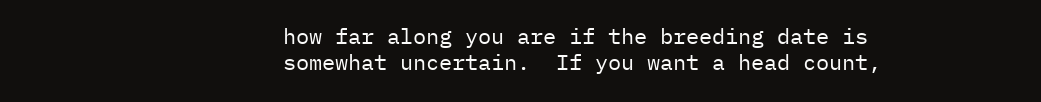how far along you are if the breeding date is somewhat uncertain.  If you want a head count,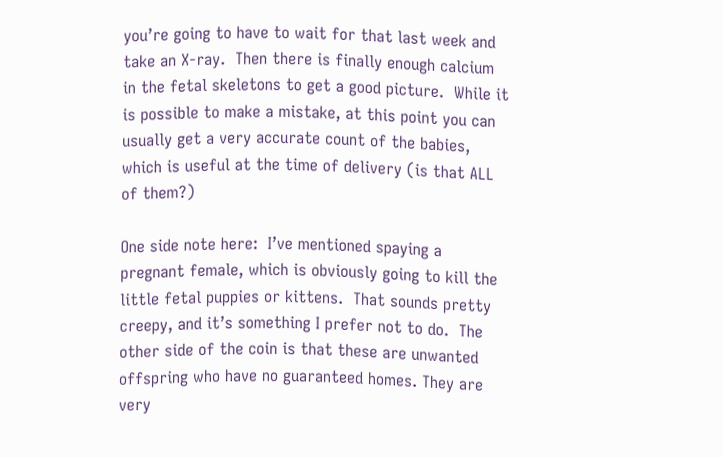you’re going to have to wait for that last week and take an X-ray.  Then there is finally enough calcium in the fetal skeletons to get a good picture.  While it is possible to make a mistake, at this point you can usually get a very accurate count of the babies, which is useful at the time of delivery (is that ALL of them?)

One side note here:  I’ve mentioned spaying a pregnant female, which is obviously going to kill the little fetal puppies or kittens.  That sounds pretty creepy, and it’s something I prefer not to do.  The other side of the coin is that these are unwanted offspring who have no guaranteed homes. They are very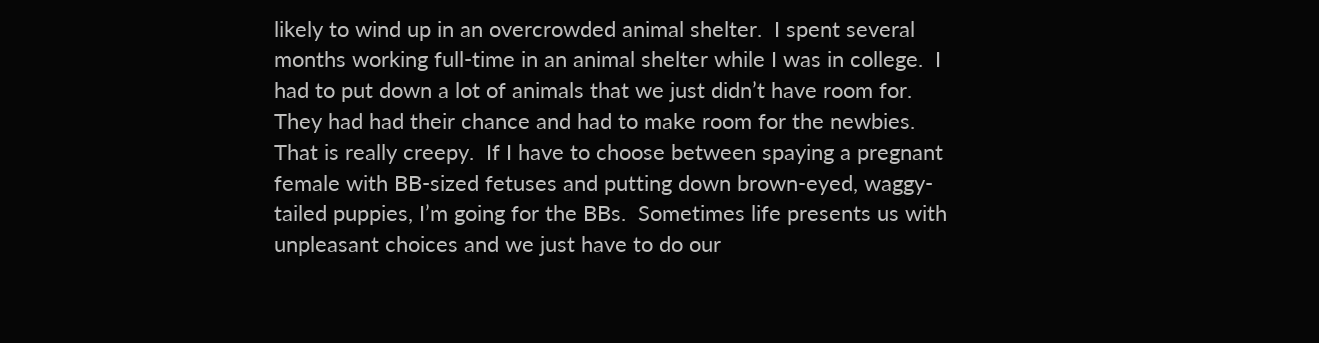likely to wind up in an overcrowded animal shelter.  I spent several months working full-time in an animal shelter while I was in college.  I had to put down a lot of animals that we just didn’t have room for.  They had had their chance and had to make room for the newbies.  That is really creepy.  If I have to choose between spaying a pregnant female with BB-sized fetuses and putting down brown-eyed, waggy-tailed puppies, I’m going for the BBs.  Sometimes life presents us with unpleasant choices and we just have to do our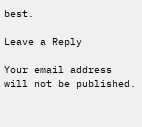best.

Leave a Reply

Your email address will not be published.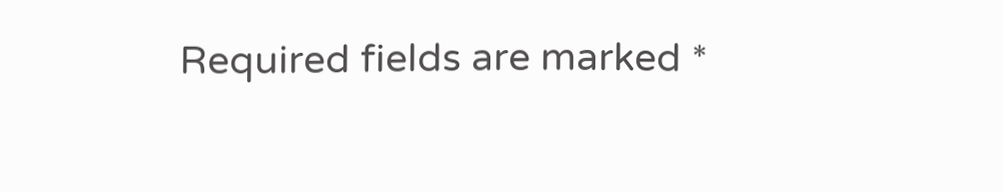Required fields are marked *